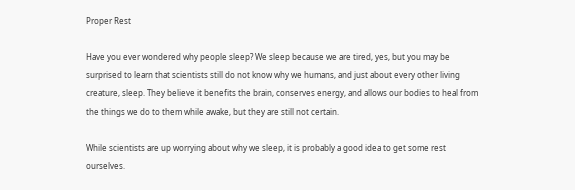Proper Rest

Have you ever wondered why people sleep? We sleep because we are tired, yes, but you may be surprised to learn that scientists still do not know why we humans, and just about every other living creature, sleep. They believe it benefits the brain, conserves energy, and allows our bodies to heal from the things we do to them while awake, but they are still not certain.

While scientists are up worrying about why we sleep, it is probably a good idea to get some rest ourselves.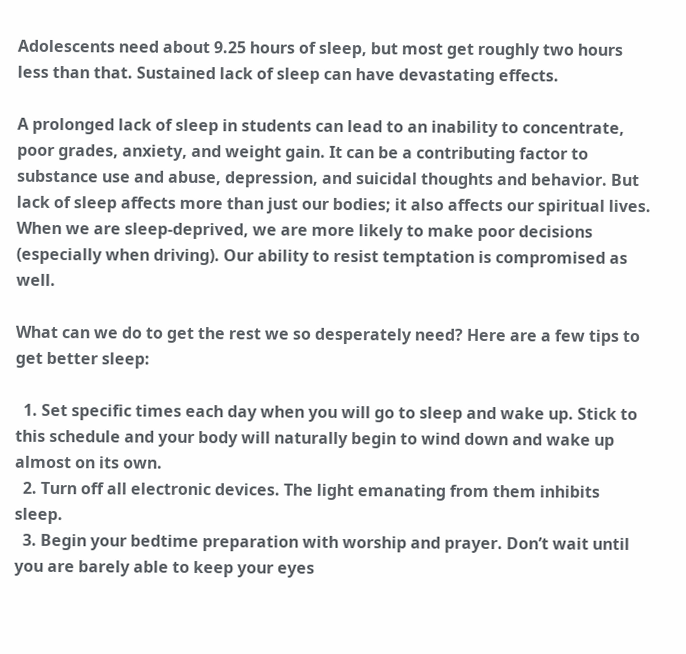Adolescents need about 9.25 hours of sleep, but most get roughly two hours less than that. Sustained lack of sleep can have devastating effects.

A prolonged lack of sleep in students can lead to an inability to concentrate, poor grades, anxiety, and weight gain. It can be a contributing factor to substance use and abuse, depression, and suicidal thoughts and behavior. But lack of sleep affects more than just our bodies; it also affects our spiritual lives. When we are sleep-deprived, we are more likely to make poor decisions (especially when driving). Our ability to resist temptation is compromised as well.

What can we do to get the rest we so desperately need? Here are a few tips to get better sleep:

  1. Set specific times each day when you will go to sleep and wake up. Stick to this schedule and your body will naturally begin to wind down and wake up almost on its own.
  2. Turn off all electronic devices. The light emanating from them inhibits sleep.
  3. Begin your bedtime preparation with worship and prayer. Don’t wait until you are barely able to keep your eyes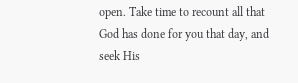open. Take time to recount all that God has done for you that day, and seek His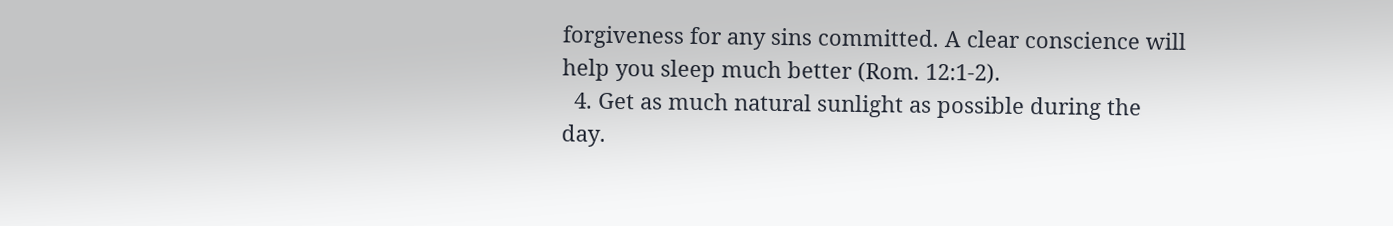forgiveness for any sins committed. A clear conscience will help you sleep much better (Rom. 12:1-2).
  4. Get as much natural sunlight as possible during the day.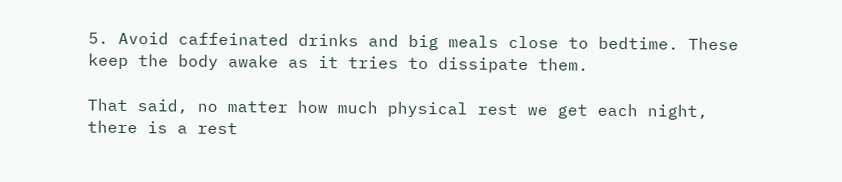5. Avoid caffeinated drinks and big meals close to bedtime. These keep the body awake as it tries to dissipate them.

That said, no matter how much physical rest we get each night, there is a rest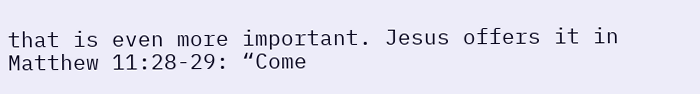that is even more important. Jesus offers it in Matthew 11:28-29: “Come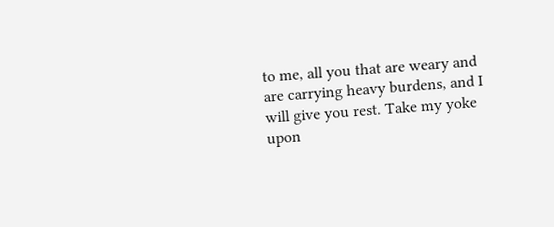to me, all you that are weary and are carrying heavy burdens, and I will give you rest. Take my yoke upon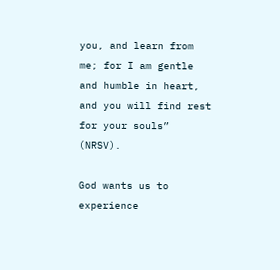you, and learn from me; for I am gentle and humble in heart, and you will find rest for your souls” (NRSV).

God wants us to experience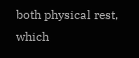both physical rest, which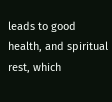leads to good health, and spiritual rest, which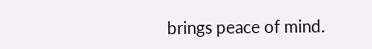brings peace of mind.